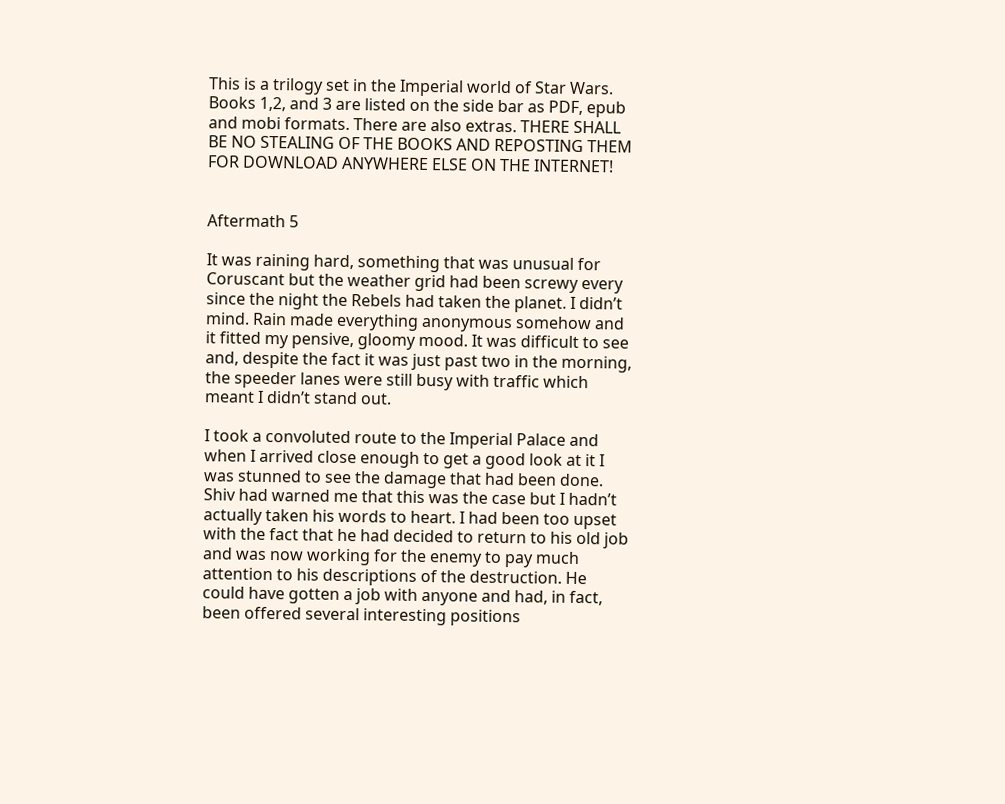This is a trilogy set in the Imperial world of Star Wars. Books 1,2, and 3 are listed on the side bar as PDF, epub and mobi formats. There are also extras. THERE SHALL BE NO STEALING OF THE BOOKS AND REPOSTING THEM FOR DOWNLOAD ANYWHERE ELSE ON THE INTERNET!


Aftermath 5

It was raining hard, something that was unusual for Coruscant but the weather grid had been screwy every since the night the Rebels had taken the planet. I didn’t mind. Rain made everything anonymous somehow and it fitted my pensive, gloomy mood. It was difficult to see and, despite the fact it was just past two in the morning, the speeder lanes were still busy with traffic which meant I didn’t stand out.

I took a convoluted route to the Imperial Palace and when I arrived close enough to get a good look at it I was stunned to see the damage that had been done. Shiv had warned me that this was the case but I hadn’t actually taken his words to heart. I had been too upset with the fact that he had decided to return to his old job and was now working for the enemy to pay much attention to his descriptions of the destruction. He could have gotten a job with anyone and had, in fact, been offered several interesting positions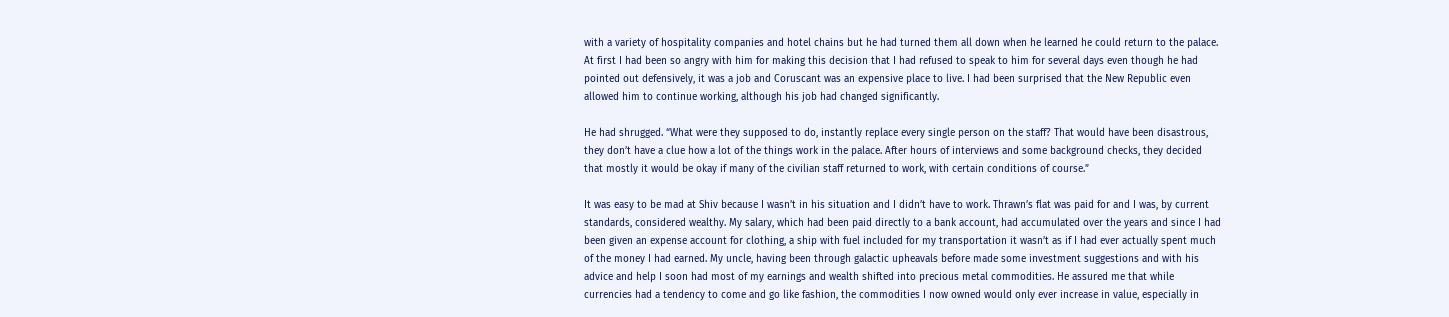with a variety of hospitality companies and hotel chains but he had turned them all down when he learned he could return to the palace. At first I had been so angry with him for making this decision that I had refused to speak to him for several days even though he had pointed out defensively, it was a job and Coruscant was an expensive place to live. I had been surprised that the New Republic even allowed him to continue working, although his job had changed significantly.

He had shrugged. “What were they supposed to do, instantly replace every single person on the staff? That would have been disastrous, they don’t have a clue how a lot of the things work in the palace. After hours of interviews and some background checks, they decided that mostly it would be okay if many of the civilian staff returned to work, with certain conditions of course.”

It was easy to be mad at Shiv because I wasn’t in his situation and I didn’t have to work. Thrawn’s flat was paid for and I was, by current standards, considered wealthy. My salary, which had been paid directly to a bank account, had accumulated over the years and since I had been given an expense account for clothing, a ship with fuel included for my transportation it wasn’t as if I had ever actually spent much of the money I had earned. My uncle, having been through galactic upheavals before made some investment suggestions and with his advice and help I soon had most of my earnings and wealth shifted into precious metal commodities. He assured me that while currencies had a tendency to come and go like fashion, the commodities I now owned would only ever increase in value, especially in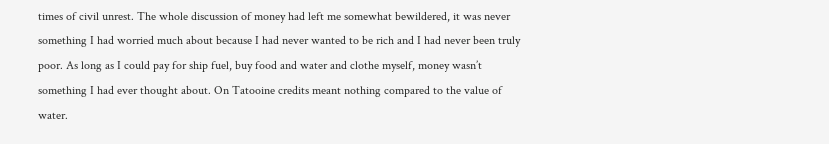times of civil unrest. The whole discussion of money had left me somewhat bewildered, it was never something I had worried much about because I had never wanted to be rich and I had never been truly poor. As long as I could pay for ship fuel, buy food and water and clothe myself, money wasn’t something I had ever thought about. On Tatooine credits meant nothing compared to the value of water.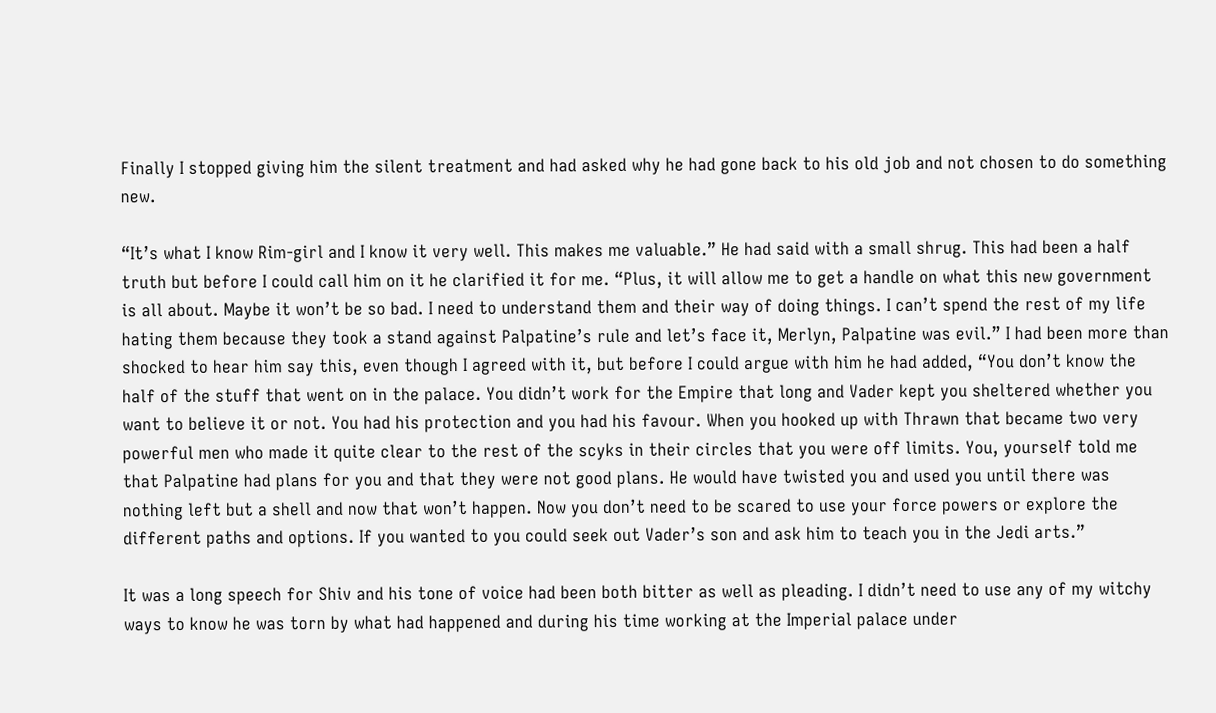Finally I stopped giving him the silent treatment and had asked why he had gone back to his old job and not chosen to do something new.

“It’s what I know Rim-girl and I know it very well. This makes me valuable.” He had said with a small shrug. This had been a half truth but before I could call him on it he clarified it for me. “Plus, it will allow me to get a handle on what this new government is all about. Maybe it won’t be so bad. I need to understand them and their way of doing things. I can’t spend the rest of my life hating them because they took a stand against Palpatine’s rule and let’s face it, Merlyn, Palpatine was evil.” I had been more than shocked to hear him say this, even though I agreed with it, but before I could argue with him he had added, “You don’t know the half of the stuff that went on in the palace. You didn’t work for the Empire that long and Vader kept you sheltered whether you want to believe it or not. You had his protection and you had his favour. When you hooked up with Thrawn that became two very powerful men who made it quite clear to the rest of the scyks in their circles that you were off limits. You, yourself told me that Palpatine had plans for you and that they were not good plans. He would have twisted you and used you until there was nothing left but a shell and now that won’t happen. Now you don’t need to be scared to use your force powers or explore the different paths and options. If you wanted to you could seek out Vader’s son and ask him to teach you in the Jedi arts.”

It was a long speech for Shiv and his tone of voice had been both bitter as well as pleading. I didn’t need to use any of my witchy ways to know he was torn by what had happened and during his time working at the Imperial palace under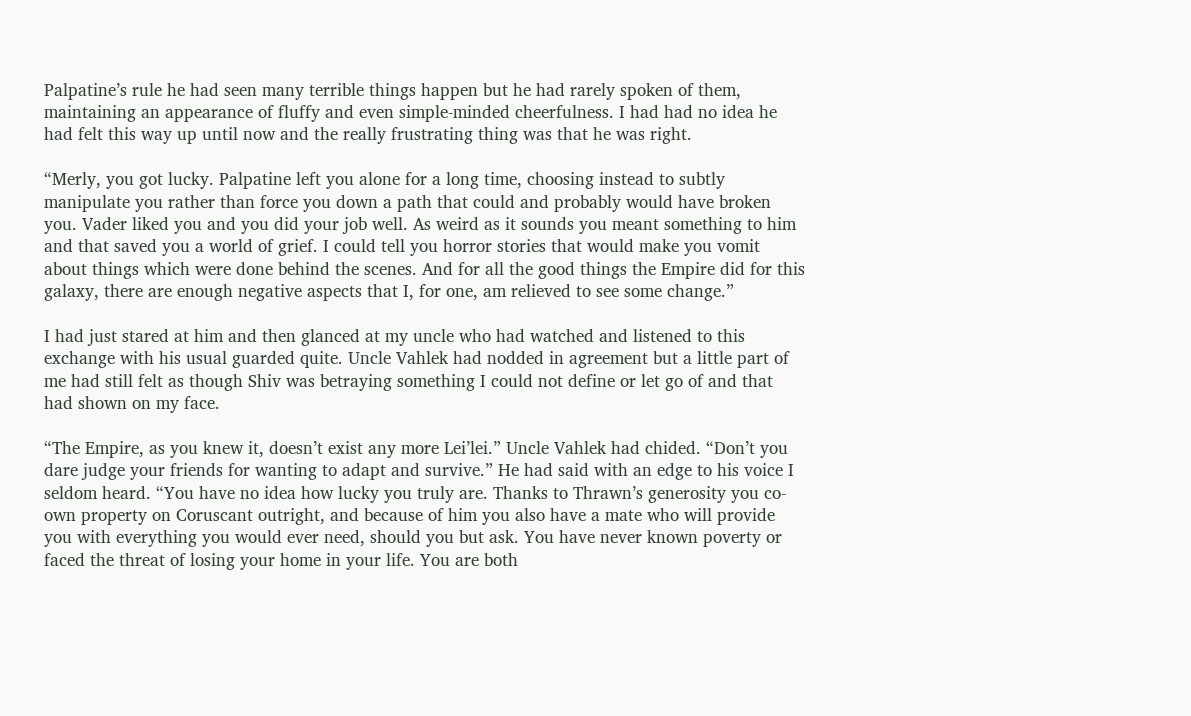Palpatine’s rule he had seen many terrible things happen but he had rarely spoken of them, maintaining an appearance of fluffy and even simple-minded cheerfulness. I had had no idea he had felt this way up until now and the really frustrating thing was that he was right.

“Merly, you got lucky. Palpatine left you alone for a long time, choosing instead to subtly manipulate you rather than force you down a path that could and probably would have broken you. Vader liked you and you did your job well. As weird as it sounds you meant something to him and that saved you a world of grief. I could tell you horror stories that would make you vomit about things which were done behind the scenes. And for all the good things the Empire did for this galaxy, there are enough negative aspects that I, for one, am relieved to see some change.”

I had just stared at him and then glanced at my uncle who had watched and listened to this exchange with his usual guarded quite. Uncle Vahlek had nodded in agreement but a little part of me had still felt as though Shiv was betraying something I could not define or let go of and that had shown on my face.

“The Empire, as you knew it, doesn’t exist any more Lei’lei.” Uncle Vahlek had chided. “Don’t you dare judge your friends for wanting to adapt and survive.” He had said with an edge to his voice I seldom heard. “You have no idea how lucky you truly are. Thanks to Thrawn’s generosity you co-own property on Coruscant outright, and because of him you also have a mate who will provide you with everything you would ever need, should you but ask. You have never known poverty or faced the threat of losing your home in your life. You are both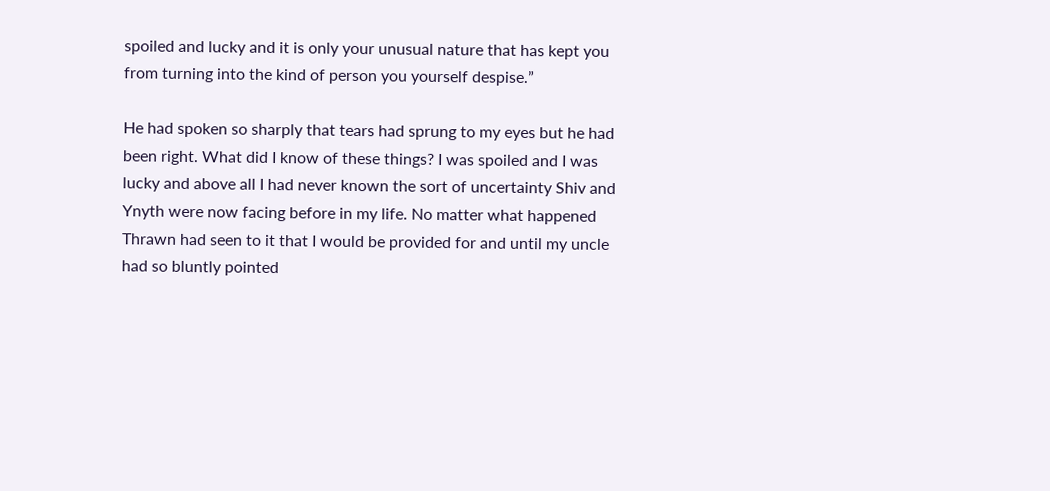spoiled and lucky and it is only your unusual nature that has kept you from turning into the kind of person you yourself despise.”

He had spoken so sharply that tears had sprung to my eyes but he had been right. What did I know of these things? I was spoiled and I was lucky and above all I had never known the sort of uncertainty Shiv and Ynyth were now facing before in my life. No matter what happened Thrawn had seen to it that I would be provided for and until my uncle had so bluntly pointed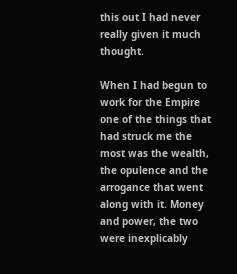this out I had never really given it much thought.

When I had begun to work for the Empire one of the things that had struck me the most was the wealth, the opulence and the arrogance that went along with it. Money and power, the two were inexplicably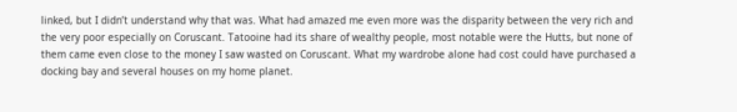linked, but I didn’t understand why that was. What had amazed me even more was the disparity between the very rich and the very poor especially on Coruscant. Tatooine had its share of wealthy people, most notable were the Hutts, but none of them came even close to the money I saw wasted on Coruscant. What my wardrobe alone had cost could have purchased a docking bay and several houses on my home planet.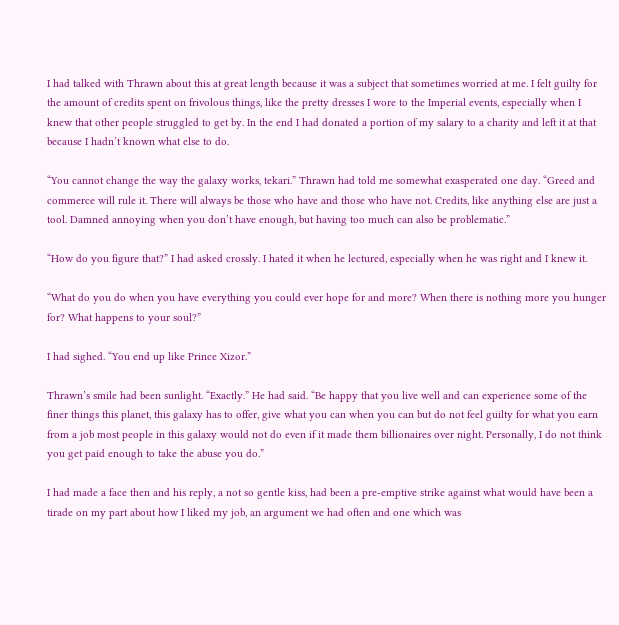I had talked with Thrawn about this at great length because it was a subject that sometimes worried at me. I felt guilty for the amount of credits spent on frivolous things, like the pretty dresses I wore to the Imperial events, especially when I knew that other people struggled to get by. In the end I had donated a portion of my salary to a charity and left it at that because I hadn’t known what else to do.

“You cannot change the way the galaxy works, tekari.” Thrawn had told me somewhat exasperated one day. “Greed and commerce will rule it. There will always be those who have and those who have not. Credits, like anything else are just a tool. Damned annoying when you don’t have enough, but having too much can also be problematic.”

“How do you figure that?” I had asked crossly. I hated it when he lectured, especially when he was right and I knew it.

“What do you do when you have everything you could ever hope for and more? When there is nothing more you hunger for? What happens to your soul?”

I had sighed. “You end up like Prince Xizor.”

Thrawn’s smile had been sunlight. “Exactly.” He had said. “Be happy that you live well and can experience some of the finer things this planet, this galaxy has to offer, give what you can when you can but do not feel guilty for what you earn from a job most people in this galaxy would not do even if it made them billionaires over night. Personally, I do not think you get paid enough to take the abuse you do.”

I had made a face then and his reply, a not so gentle kiss, had been a pre-emptive strike against what would have been a tirade on my part about how I liked my job, an argument we had often and one which was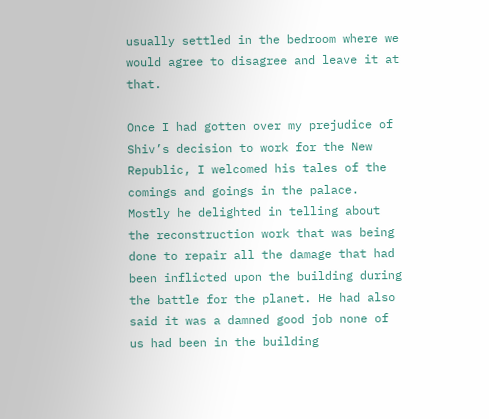usually settled in the bedroom where we would agree to disagree and leave it at that.

Once I had gotten over my prejudice of Shiv’s decision to work for the New Republic, I welcomed his tales of the comings and goings in the palace. Mostly he delighted in telling about the reconstruction work that was being done to repair all the damage that had been inflicted upon the building during the battle for the planet. He had also said it was a damned good job none of us had been in the building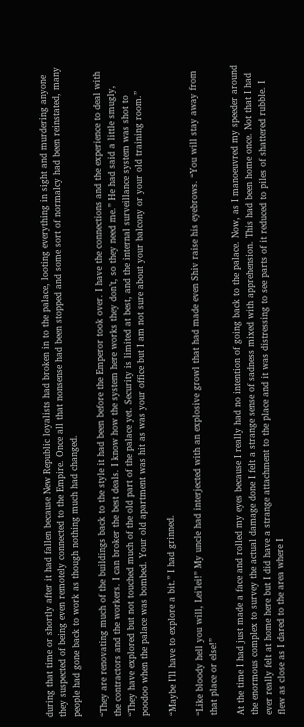during that time or shortly after it had fallen because New Republic loyalists had broken in to the palace, looting everything in sight and murdering anyone they suspected of being even remotely connected to the Empire. Once all that nonsense had been stopped and some sort of normalcy had been reinstated, many people had gone back to work as though nothing much had changed.

“They are renovating much of the buildings back to the style it had been before the Emperor took over. I have the connections and the experience to deal with the contractors and the workers. I can broker the best deals. I know how the system here works they don’t, so they need me.” He had said a little smugly, “They have explored but not touched much of the old part of the palace yet. Security is limited at best, and the internal surveillance system was shot to poodoo when the palace was bombed. Your old apartment was hit as was your office but I am not sure about your balcony or your old training room.”

“Maybe I’ll have to explore a bit.” I had grinned.

“Like bloody hell you will, Lei’lei!” My uncle had interjected with an explosive growl that had made even Shiv raise his eyebrows. “You will stay away from that place or else!”

At the time I had just made a face and rolled my eyes because I really had no intention of going back to the palace. Now, as I manoeuvred my speeder around the enormous complex to survey the actual damage done I felt a strange sense of sadness mixed with apprehension. This had been home once. Not that I had ever really felt at home here but I did have a strange attachment to the place and it was distressing to see parts of it reduced to piles of shattered rubble. I flew as close as I dared to the area where I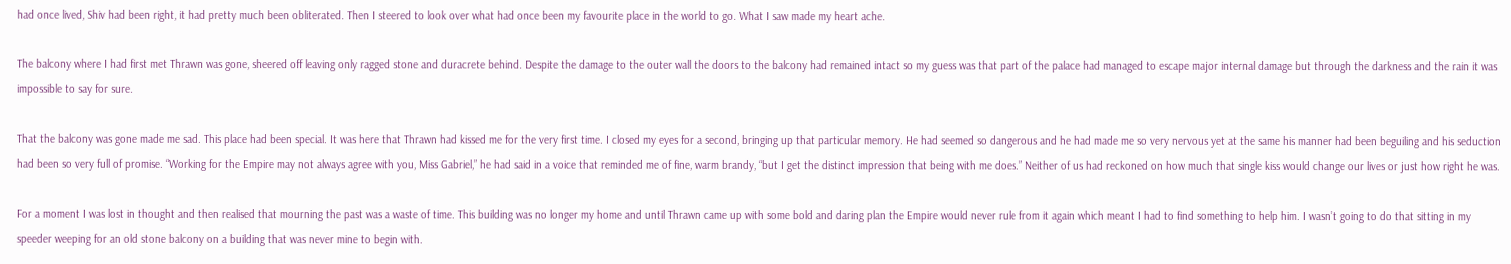had once lived, Shiv had been right, it had pretty much been obliterated. Then I steered to look over what had once been my favourite place in the world to go. What I saw made my heart ache.

The balcony where I had first met Thrawn was gone, sheered off leaving only ragged stone and duracrete behind. Despite the damage to the outer wall the doors to the balcony had remained intact so my guess was that part of the palace had managed to escape major internal damage but through the darkness and the rain it was impossible to say for sure.

That the balcony was gone made me sad. This place had been special. It was here that Thrawn had kissed me for the very first time. I closed my eyes for a second, bringing up that particular memory. He had seemed so dangerous and he had made me so very nervous yet at the same his manner had been beguiling and his seduction had been so very full of promise. “Working for the Empire may not always agree with you, Miss Gabriel,” he had said in a voice that reminded me of fine, warm brandy, “but I get the distinct impression that being with me does.” Neither of us had reckoned on how much that single kiss would change our lives or just how right he was.

For a moment I was lost in thought and then realised that mourning the past was a waste of time. This building was no longer my home and until Thrawn came up with some bold and daring plan the Empire would never rule from it again which meant I had to find something to help him. I wasn’t going to do that sitting in my speeder weeping for an old stone balcony on a building that was never mine to begin with.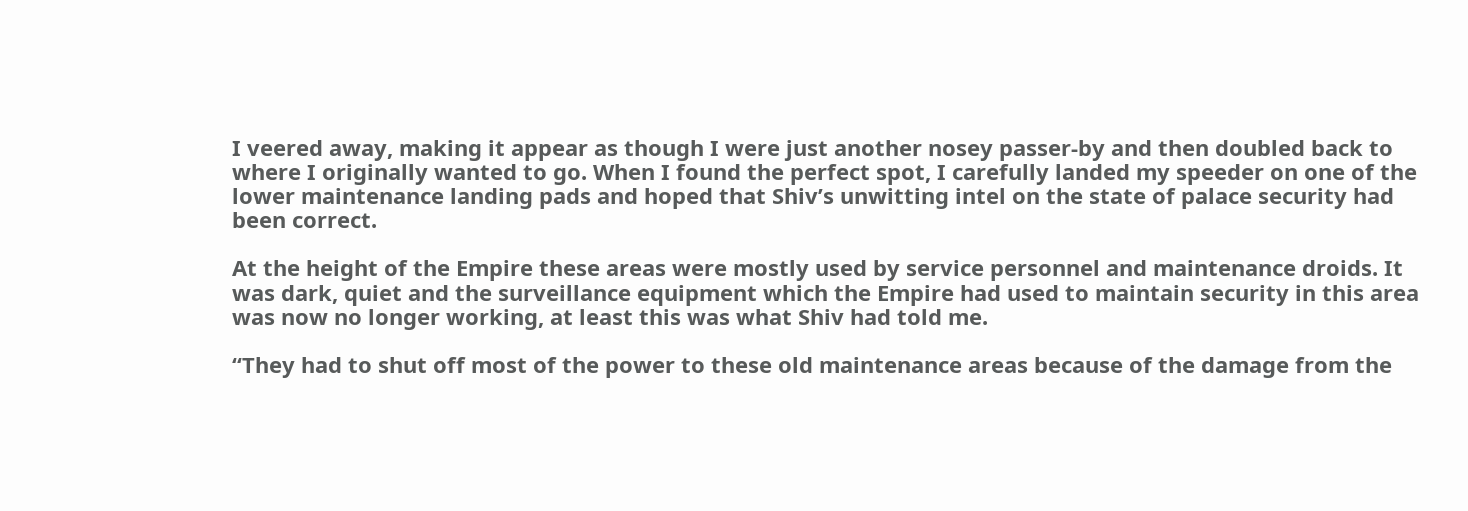I veered away, making it appear as though I were just another nosey passer-by and then doubled back to where I originally wanted to go. When I found the perfect spot, I carefully landed my speeder on one of the lower maintenance landing pads and hoped that Shiv’s unwitting intel on the state of palace security had been correct.

At the height of the Empire these areas were mostly used by service personnel and maintenance droids. It was dark, quiet and the surveillance equipment which the Empire had used to maintain security in this area was now no longer working, at least this was what Shiv had told me.

“They had to shut off most of the power to these old maintenance areas because of the damage from the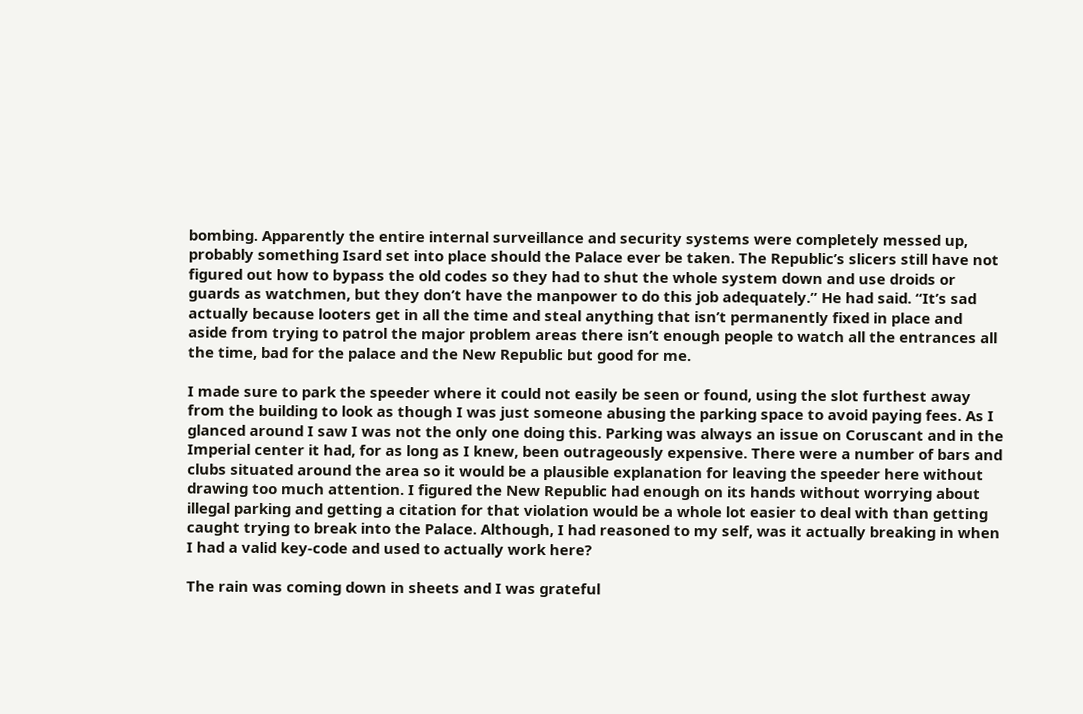bombing. Apparently the entire internal surveillance and security systems were completely messed up, probably something Isard set into place should the Palace ever be taken. The Republic’s slicers still have not figured out how to bypass the old codes so they had to shut the whole system down and use droids or guards as watchmen, but they don’t have the manpower to do this job adequately.” He had said. “It’s sad actually because looters get in all the time and steal anything that isn’t permanently fixed in place and aside from trying to patrol the major problem areas there isn’t enough people to watch all the entrances all the time, bad for the palace and the New Republic but good for me.

I made sure to park the speeder where it could not easily be seen or found, using the slot furthest away from the building to look as though I was just someone abusing the parking space to avoid paying fees. As I glanced around I saw I was not the only one doing this. Parking was always an issue on Coruscant and in the Imperial center it had, for as long as I knew, been outrageously expensive. There were a number of bars and clubs situated around the area so it would be a plausible explanation for leaving the speeder here without drawing too much attention. I figured the New Republic had enough on its hands without worrying about illegal parking and getting a citation for that violation would be a whole lot easier to deal with than getting caught trying to break into the Palace. Although, I had reasoned to my self, was it actually breaking in when I had a valid key-code and used to actually work here?

The rain was coming down in sheets and I was grateful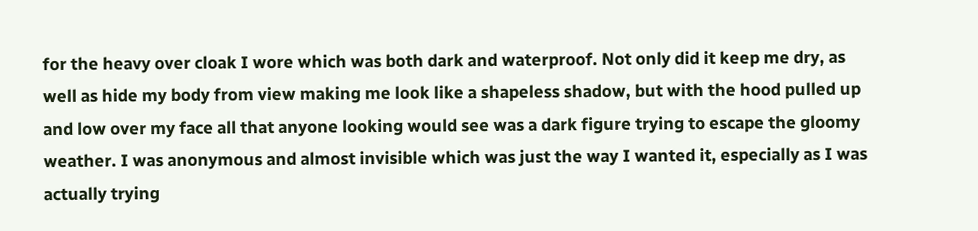for the heavy over cloak I wore which was both dark and waterproof. Not only did it keep me dry, as well as hide my body from view making me look like a shapeless shadow, but with the hood pulled up and low over my face all that anyone looking would see was a dark figure trying to escape the gloomy weather. I was anonymous and almost invisible which was just the way I wanted it, especially as I was actually trying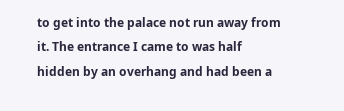to get into the palace not run away from it. The entrance I came to was half hidden by an overhang and had been a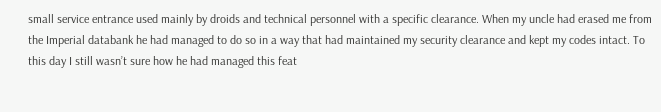small service entrance used mainly by droids and technical personnel with a specific clearance. When my uncle had erased me from the Imperial databank he had managed to do so in a way that had maintained my security clearance and kept my codes intact. To this day I still wasn’t sure how he had managed this feat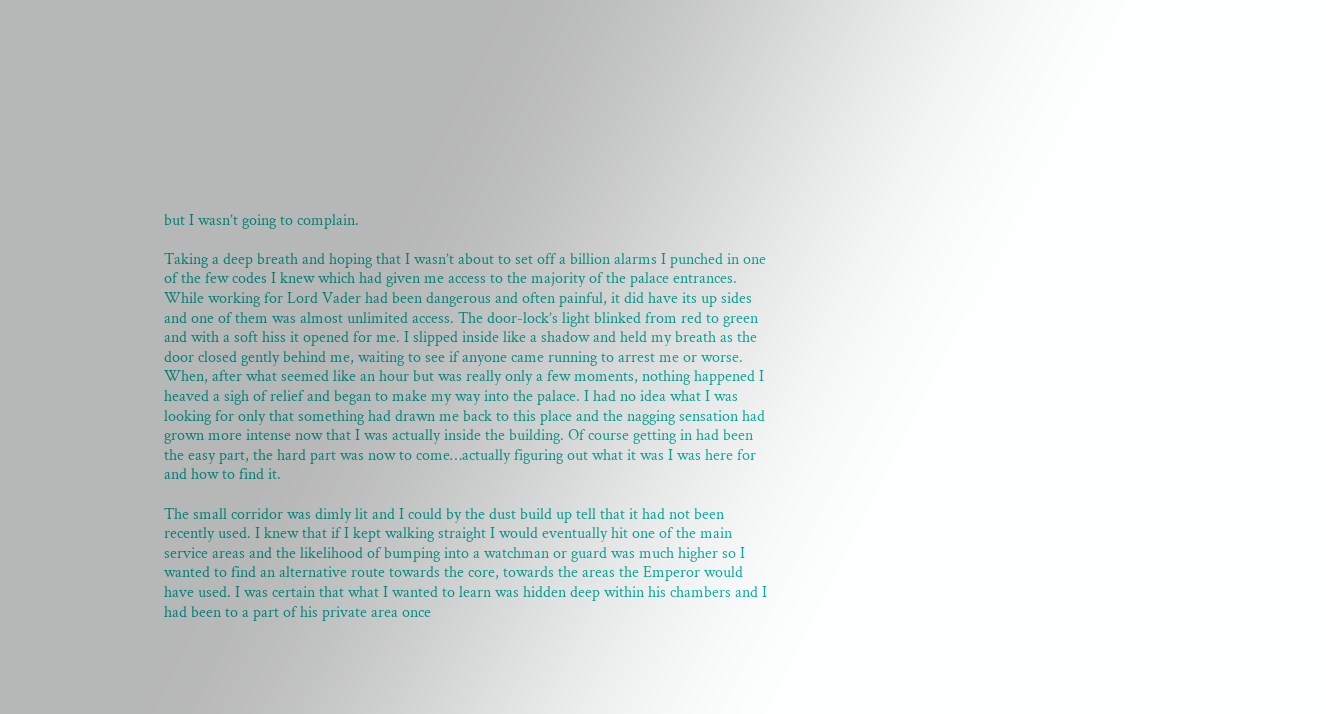but I wasn’t going to complain.

Taking a deep breath and hoping that I wasn’t about to set off a billion alarms I punched in one of the few codes I knew which had given me access to the majority of the palace entrances. While working for Lord Vader had been dangerous and often painful, it did have its up sides and one of them was almost unlimited access. The door-lock’s light blinked from red to green and with a soft hiss it opened for me. I slipped inside like a shadow and held my breath as the door closed gently behind me, waiting to see if anyone came running to arrest me or worse. When, after what seemed like an hour but was really only a few moments, nothing happened I heaved a sigh of relief and began to make my way into the palace. I had no idea what I was looking for only that something had drawn me back to this place and the nagging sensation had grown more intense now that I was actually inside the building. Of course getting in had been the easy part, the hard part was now to come…actually figuring out what it was I was here for and how to find it.

The small corridor was dimly lit and I could by the dust build up tell that it had not been recently used. I knew that if I kept walking straight I would eventually hit one of the main service areas and the likelihood of bumping into a watchman or guard was much higher so I wanted to find an alternative route towards the core, towards the areas the Emperor would have used. I was certain that what I wanted to learn was hidden deep within his chambers and I had been to a part of his private area once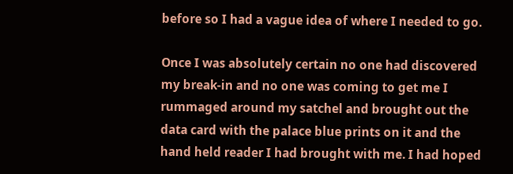before so I had a vague idea of where I needed to go.

Once I was absolutely certain no one had discovered my break-in and no one was coming to get me I rummaged around my satchel and brought out the data card with the palace blue prints on it and the hand held reader I had brought with me. I had hoped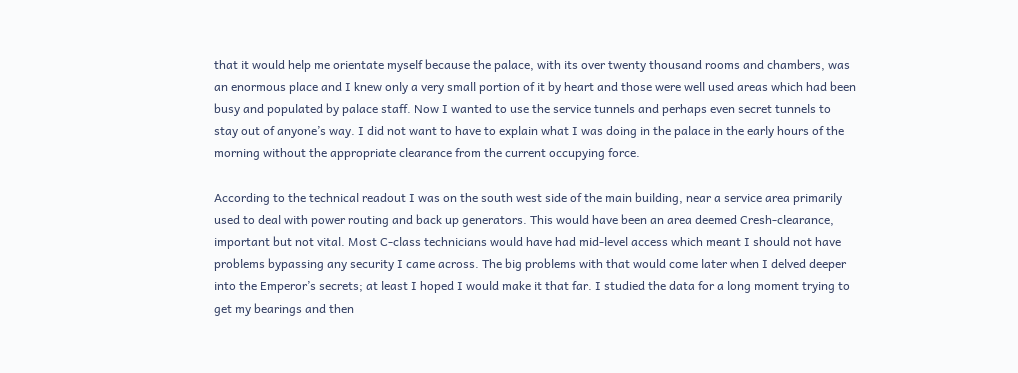that it would help me orientate myself because the palace, with its over twenty thousand rooms and chambers, was an enormous place and I knew only a very small portion of it by heart and those were well used areas which had been busy and populated by palace staff. Now I wanted to use the service tunnels and perhaps even secret tunnels to stay out of anyone’s way. I did not want to have to explain what I was doing in the palace in the early hours of the morning without the appropriate clearance from the current occupying force.

According to the technical readout I was on the south west side of the main building, near a service area primarily used to deal with power routing and back up generators. This would have been an area deemed Cresh-clearance, important but not vital. Most C-class technicians would have had mid-level access which meant I should not have problems bypassing any security I came across. The big problems with that would come later when I delved deeper into the Emperor’s secrets; at least I hoped I would make it that far. I studied the data for a long moment trying to get my bearings and then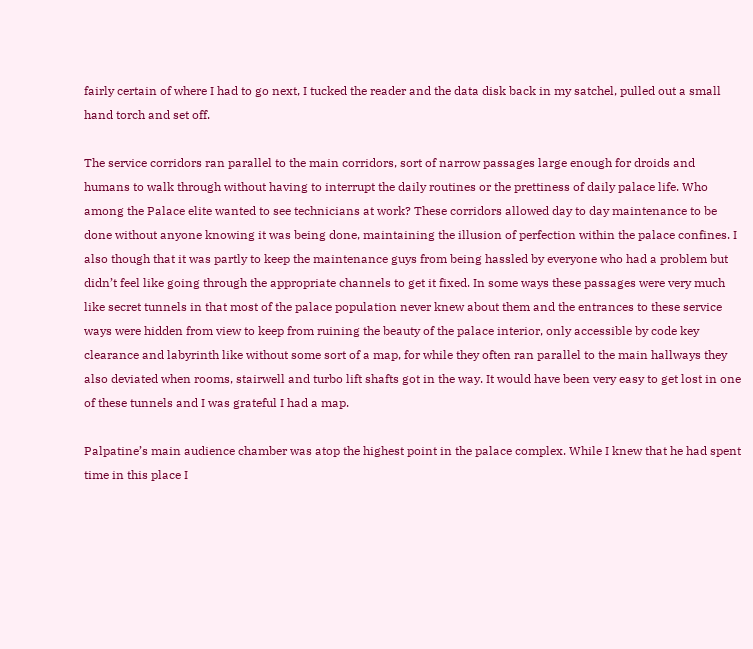fairly certain of where I had to go next, I tucked the reader and the data disk back in my satchel, pulled out a small hand torch and set off.

The service corridors ran parallel to the main corridors, sort of narrow passages large enough for droids and humans to walk through without having to interrupt the daily routines or the prettiness of daily palace life. Who among the Palace elite wanted to see technicians at work? These corridors allowed day to day maintenance to be done without anyone knowing it was being done, maintaining the illusion of perfection within the palace confines. I also though that it was partly to keep the maintenance guys from being hassled by everyone who had a problem but didn’t feel like going through the appropriate channels to get it fixed. In some ways these passages were very much like secret tunnels in that most of the palace population never knew about them and the entrances to these service ways were hidden from view to keep from ruining the beauty of the palace interior, only accessible by code key clearance and labyrinth like without some sort of a map, for while they often ran parallel to the main hallways they also deviated when rooms, stairwell and turbo lift shafts got in the way. It would have been very easy to get lost in one of these tunnels and I was grateful I had a map.

Palpatine’s main audience chamber was atop the highest point in the palace complex. While I knew that he had spent time in this place I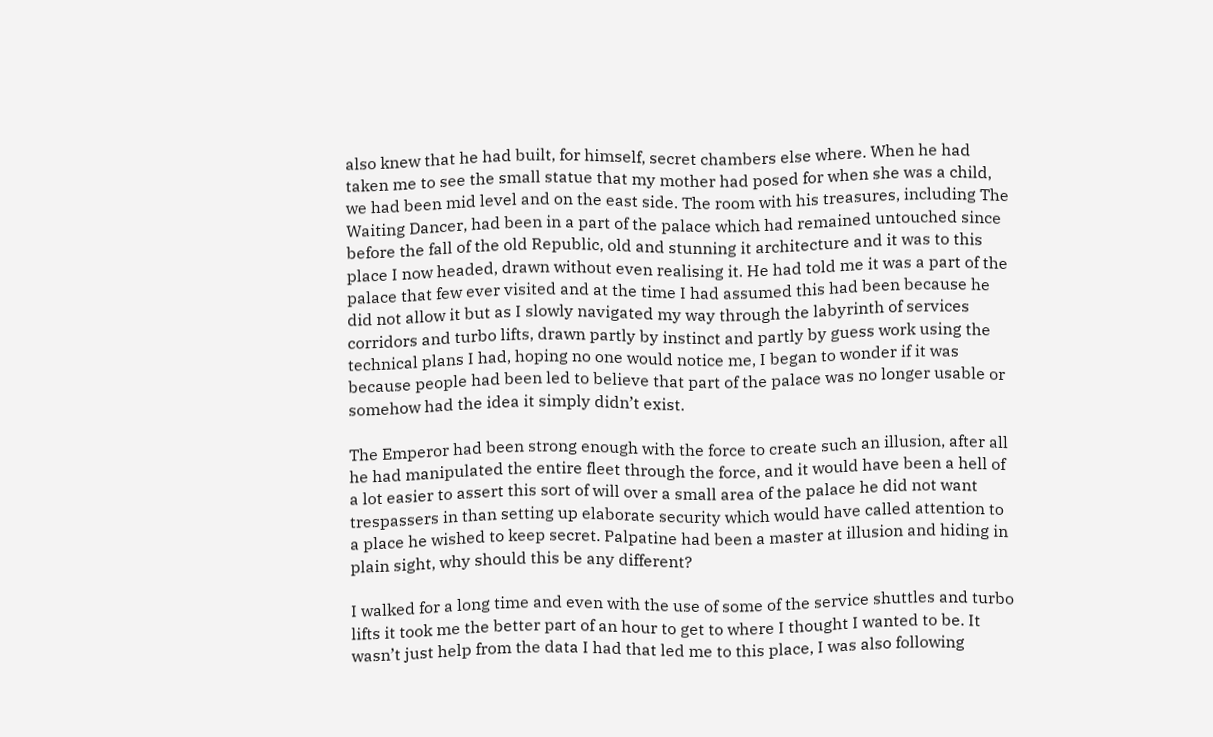also knew that he had built, for himself, secret chambers else where. When he had taken me to see the small statue that my mother had posed for when she was a child, we had been mid level and on the east side. The room with his treasures, including The Waiting Dancer, had been in a part of the palace which had remained untouched since before the fall of the old Republic, old and stunning it architecture and it was to this place I now headed, drawn without even realising it. He had told me it was a part of the palace that few ever visited and at the time I had assumed this had been because he did not allow it but as I slowly navigated my way through the labyrinth of services corridors and turbo lifts, drawn partly by instinct and partly by guess work using the technical plans I had, hoping no one would notice me, I began to wonder if it was because people had been led to believe that part of the palace was no longer usable or somehow had the idea it simply didn’t exist.

The Emperor had been strong enough with the force to create such an illusion, after all he had manipulated the entire fleet through the force, and it would have been a hell of a lot easier to assert this sort of will over a small area of the palace he did not want trespassers in than setting up elaborate security which would have called attention to a place he wished to keep secret. Palpatine had been a master at illusion and hiding in plain sight, why should this be any different?

I walked for a long time and even with the use of some of the service shuttles and turbo lifts it took me the better part of an hour to get to where I thought I wanted to be. It wasn’t just help from the data I had that led me to this place, I was also following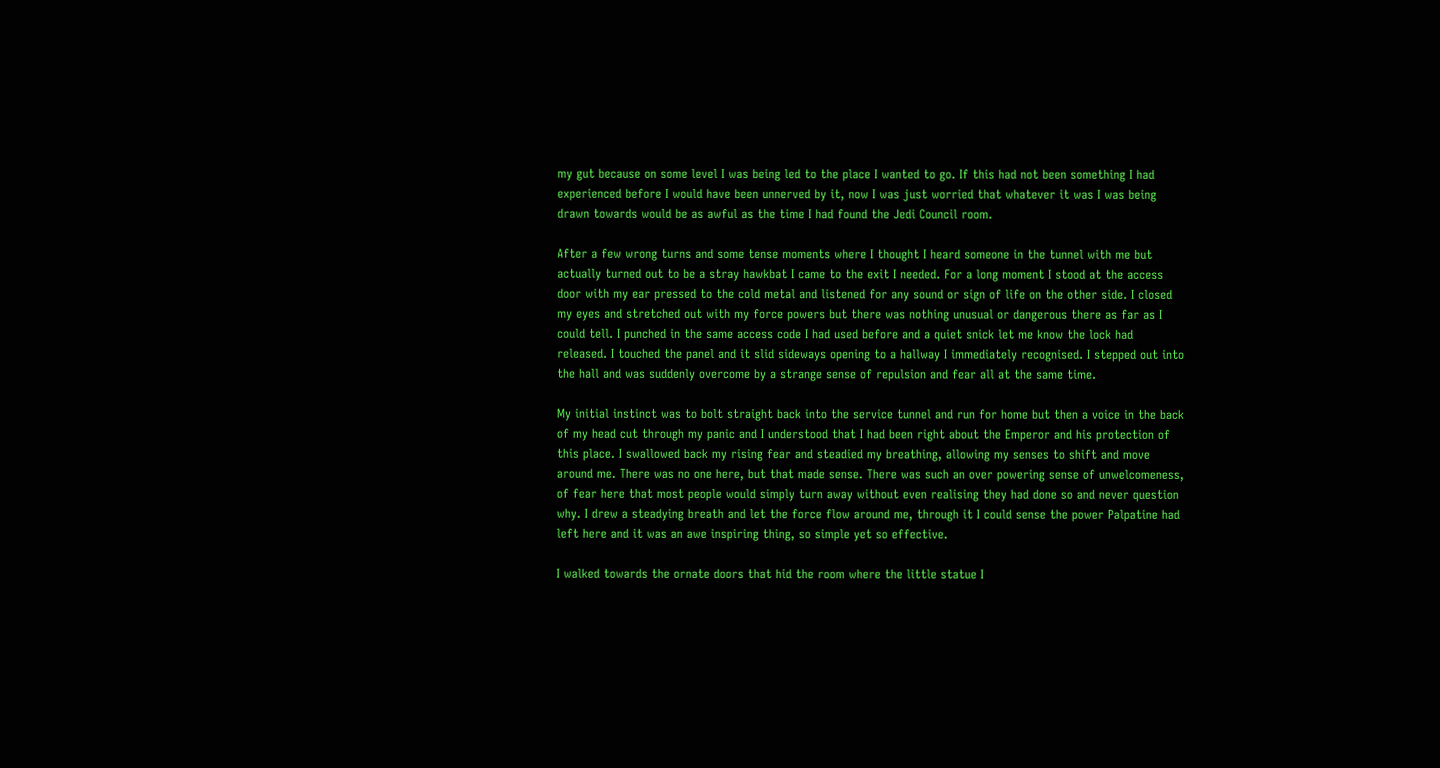my gut because on some level I was being led to the place I wanted to go. If this had not been something I had experienced before I would have been unnerved by it, now I was just worried that whatever it was I was being drawn towards would be as awful as the time I had found the Jedi Council room.

After a few wrong turns and some tense moments where I thought I heard someone in the tunnel with me but actually turned out to be a stray hawkbat I came to the exit I needed. For a long moment I stood at the access door with my ear pressed to the cold metal and listened for any sound or sign of life on the other side. I closed my eyes and stretched out with my force powers but there was nothing unusual or dangerous there as far as I could tell. I punched in the same access code I had used before and a quiet snick let me know the lock had released. I touched the panel and it slid sideways opening to a hallway I immediately recognised. I stepped out into the hall and was suddenly overcome by a strange sense of repulsion and fear all at the same time.

My initial instinct was to bolt straight back into the service tunnel and run for home but then a voice in the back of my head cut through my panic and I understood that I had been right about the Emperor and his protection of this place. I swallowed back my rising fear and steadied my breathing, allowing my senses to shift and move around me. There was no one here, but that made sense. There was such an over powering sense of unwelcomeness, of fear here that most people would simply turn away without even realising they had done so and never question why. I drew a steadying breath and let the force flow around me, through it I could sense the power Palpatine had left here and it was an awe inspiring thing, so simple yet so effective.

I walked towards the ornate doors that hid the room where the little statue I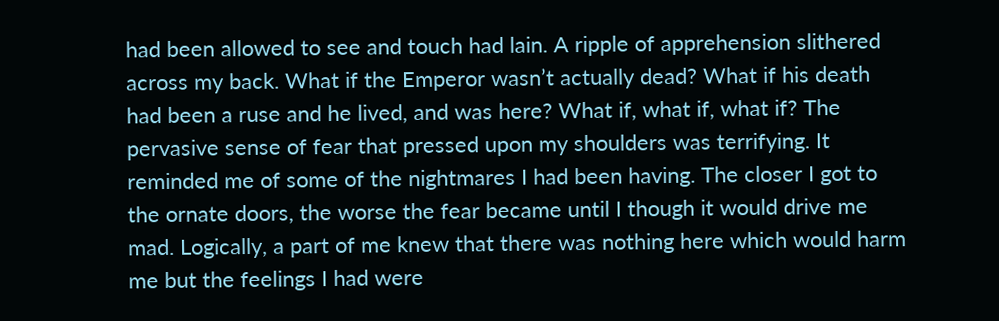had been allowed to see and touch had lain. A ripple of apprehension slithered across my back. What if the Emperor wasn’t actually dead? What if his death had been a ruse and he lived, and was here? What if, what if, what if? The pervasive sense of fear that pressed upon my shoulders was terrifying. It reminded me of some of the nightmares I had been having. The closer I got to the ornate doors, the worse the fear became until I though it would drive me mad. Logically, a part of me knew that there was nothing here which would harm me but the feelings I had were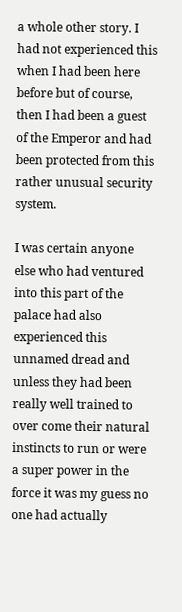a whole other story. I had not experienced this when I had been here before but of course, then I had been a guest of the Emperor and had been protected from this rather unusual security system.

I was certain anyone else who had ventured into this part of the palace had also experienced this unnamed dread and unless they had been really well trained to over come their natural instincts to run or were a super power in the force it was my guess no one had actually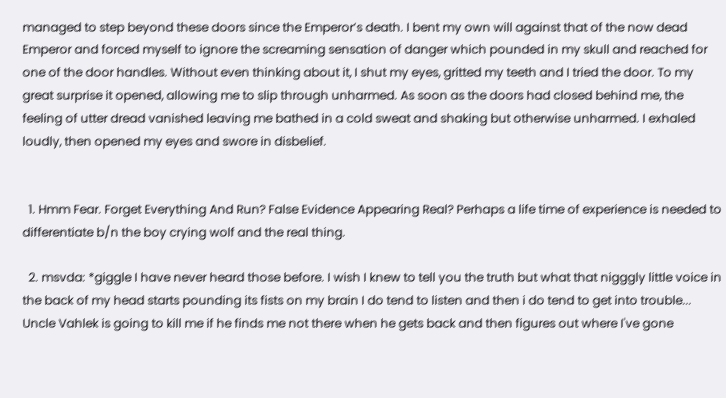managed to step beyond these doors since the Emperor’s death. I bent my own will against that of the now dead Emperor and forced myself to ignore the screaming sensation of danger which pounded in my skull and reached for one of the door handles. Without even thinking about it, I shut my eyes, gritted my teeth and I tried the door. To my great surprise it opened, allowing me to slip through unharmed. As soon as the doors had closed behind me, the feeling of utter dread vanished leaving me bathed in a cold sweat and shaking but otherwise unharmed. I exhaled loudly, then opened my eyes and swore in disbelief.


  1. Hmm Fear. Forget Everything And Run? False Evidence Appearing Real? Perhaps a life time of experience is needed to differentiate b/n the boy crying wolf and the real thing.

  2. msvda: *giggle I have never heard those before. I wish I knew to tell you the truth but what that nigggly little voice in the back of my head starts pounding its fists on my brain I do tend to listen and then i do tend to get into trouble... Uncle Vahlek is going to kill me if he finds me not there when he gets back and then figures out where I've gone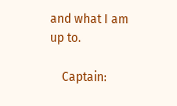and what I am up to.

    Captain: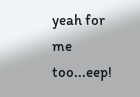yeah for me too...eep!